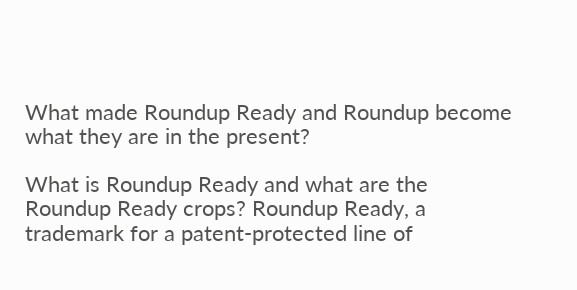What made Roundup Ready and Roundup become what they are in the present?

What is Roundup Ready and what are the Roundup Ready crops? Roundup Ready, a trademark for a patent-protected line of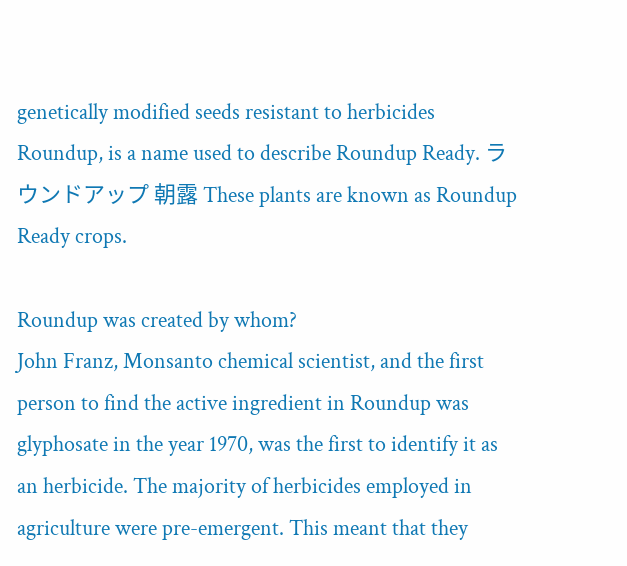genetically modified seeds resistant to herbicides Roundup, is a name used to describe Roundup Ready. ラウンドアップ 朝露 These plants are known as Roundup Ready crops.

Roundup was created by whom?
John Franz, Monsanto chemical scientist, and the first person to find the active ingredient in Roundup was glyphosate in the year 1970, was the first to identify it as an herbicide. The majority of herbicides employed in agriculture were pre-emergent. This meant that they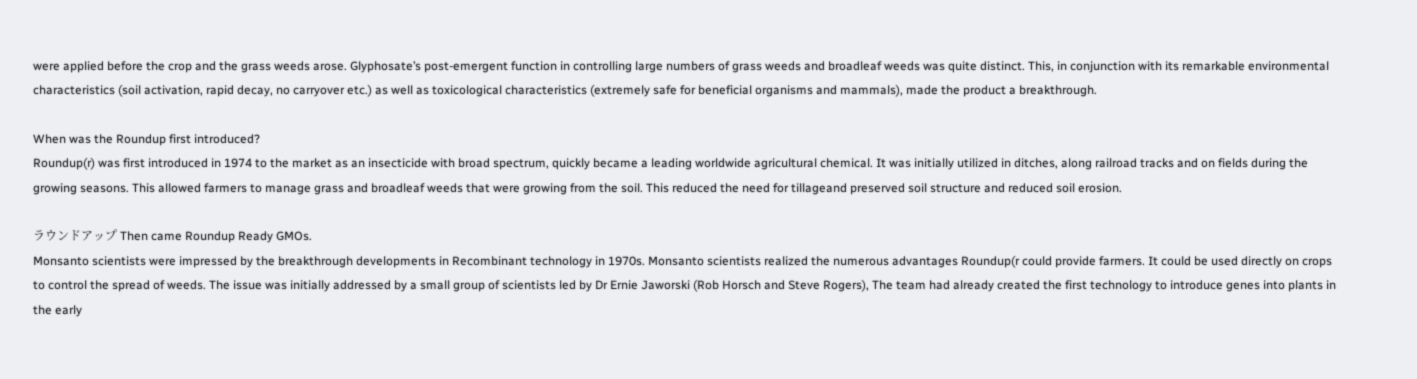were applied before the crop and the grass weeds arose. Glyphosate’s post-emergent function in controlling large numbers of grass weeds and broadleaf weeds was quite distinct. This, in conjunction with its remarkable environmental characteristics (soil activation, rapid decay, no carryover etc.) as well as toxicological characteristics (extremely safe for beneficial organisms and mammals), made the product a breakthrough.

When was the Roundup first introduced?
Roundup(r) was first introduced in 1974 to the market as an insecticide with broad spectrum, quickly became a leading worldwide agricultural chemical. It was initially utilized in ditches, along railroad tracks and on fields during the growing seasons. This allowed farmers to manage grass and broadleaf weeds that were growing from the soil. This reduced the need for tillageand preserved soil structure and reduced soil erosion.

ラウンドアップ Then came Roundup Ready GMOs.
Monsanto scientists were impressed by the breakthrough developments in Recombinant technology in 1970s. Monsanto scientists realized the numerous advantages Roundup(r could provide farmers. It could be used directly on crops to control the spread of weeds. The issue was initially addressed by a small group of scientists led by Dr Ernie Jaworski (Rob Horsch and Steve Rogers), The team had already created the first technology to introduce genes into plants in the early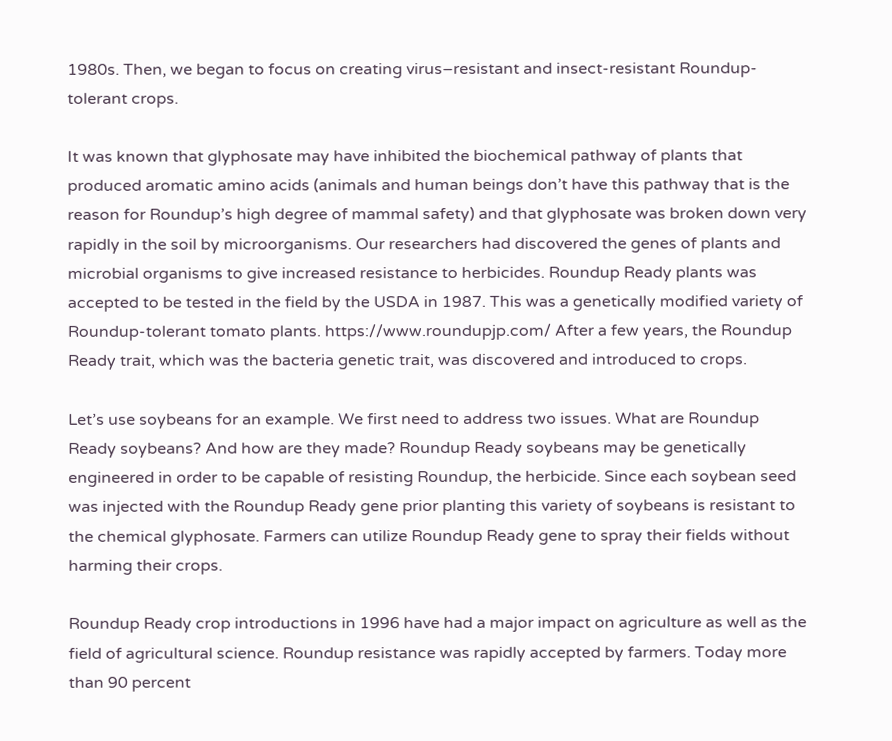1980s. Then, we began to focus on creating virus–resistant and insect-resistant Roundup-tolerant crops.

It was known that glyphosate may have inhibited the biochemical pathway of plants that produced aromatic amino acids (animals and human beings don’t have this pathway that is the reason for Roundup’s high degree of mammal safety) and that glyphosate was broken down very rapidly in the soil by microorganisms. Our researchers had discovered the genes of plants and microbial organisms to give increased resistance to herbicides. Roundup Ready plants was accepted to be tested in the field by the USDA in 1987. This was a genetically modified variety of Roundup-tolerant tomato plants. https://www.roundupjp.com/ After a few years, the Roundup Ready trait, which was the bacteria genetic trait, was discovered and introduced to crops.

Let’s use soybeans for an example. We first need to address two issues. What are Roundup Ready soybeans? And how are they made? Roundup Ready soybeans may be genetically engineered in order to be capable of resisting Roundup, the herbicide. Since each soybean seed was injected with the Roundup Ready gene prior planting this variety of soybeans is resistant to the chemical glyphosate. Farmers can utilize Roundup Ready gene to spray their fields without harming their crops.

Roundup Ready crop introductions in 1996 have had a major impact on agriculture as well as the field of agricultural science. Roundup resistance was rapidly accepted by farmers. Today more than 90 percent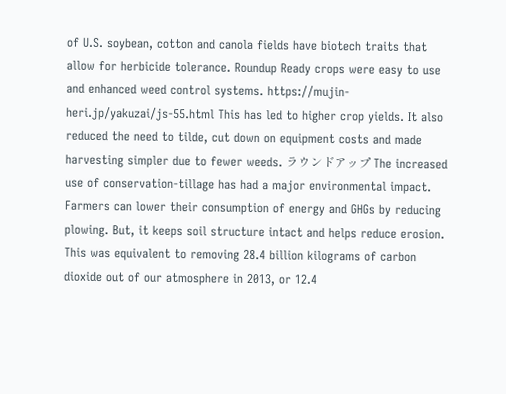of U.S. soybean, cotton and canola fields have biotech traits that allow for herbicide tolerance. Roundup Ready crops were easy to use and enhanced weed control systems. https://mujin-heri.jp/yakuzai/js-55.html This has led to higher crop yields. It also reduced the need to tilde, cut down on equipment costs and made harvesting simpler due to fewer weeds. ラウンドアップ The increased use of conservation-tillage has had a major environmental impact. Farmers can lower their consumption of energy and GHGs by reducing plowing. But, it keeps soil structure intact and helps reduce erosion. This was equivalent to removing 28.4 billion kilograms of carbon dioxide out of our atmosphere in 2013, or 12.4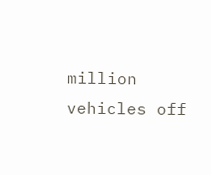million vehicles off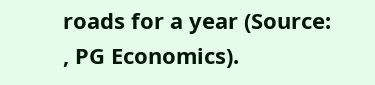roads for a year (Source: , PG Economics).